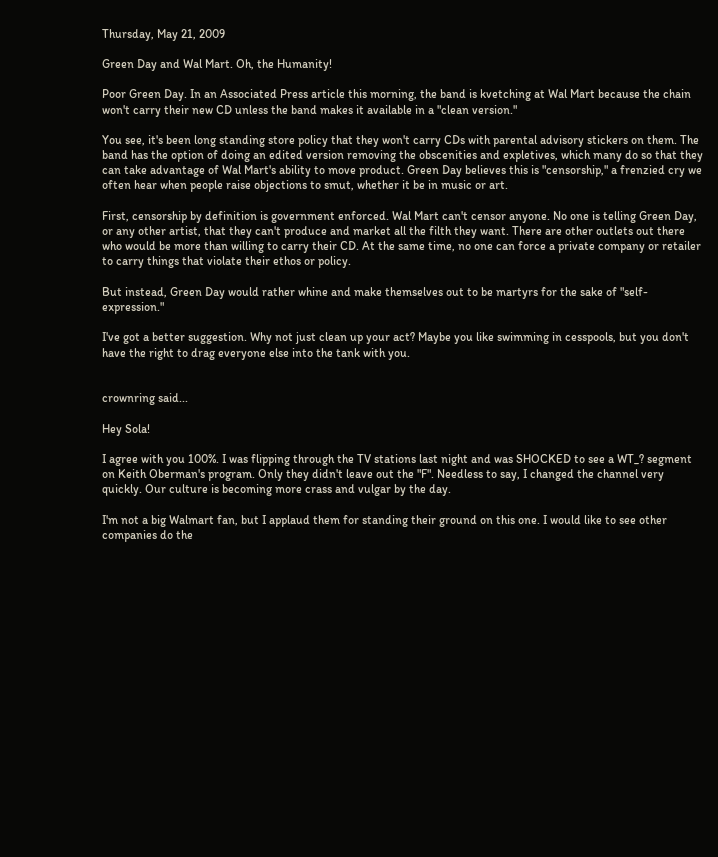Thursday, May 21, 2009

Green Day and Wal Mart. Oh, the Humanity!

Poor Green Day. In an Associated Press article this morning, the band is kvetching at Wal Mart because the chain won't carry their new CD unless the band makes it available in a "clean version."

You see, it's been long standing store policy that they won't carry CDs with parental advisory stickers on them. The band has the option of doing an edited version removing the obscenities and expletives, which many do so that they can take advantage of Wal Mart's ability to move product. Green Day believes this is "censorship," a frenzied cry we often hear when people raise objections to smut, whether it be in music or art.

First, censorship by definition is government enforced. Wal Mart can't censor anyone. No one is telling Green Day, or any other artist, that they can't produce and market all the filth they want. There are other outlets out there who would be more than willing to carry their CD. At the same time, no one can force a private company or retailer to carry things that violate their ethos or policy.

But instead, Green Day would rather whine and make themselves out to be martyrs for the sake of "self-expression."

I've got a better suggestion. Why not just clean up your act? Maybe you like swimming in cesspools, but you don't have the right to drag everyone else into the tank with you.


crownring said...

Hey Sola!

I agree with you 100%. I was flipping through the TV stations last night and was SHOCKED to see a WT_? segment on Keith Oberman's program. Only they didn't leave out the "F". Needless to say, I changed the channel very quickly. Our culture is becoming more crass and vulgar by the day.

I'm not a big Walmart fan, but I applaud them for standing their ground on this one. I would like to see other companies do the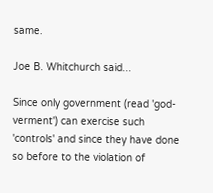same.

Joe B. Whitchurch said...

Since only government (read 'god-verment') can exercise such 'controls' and since they have done so before to the violation of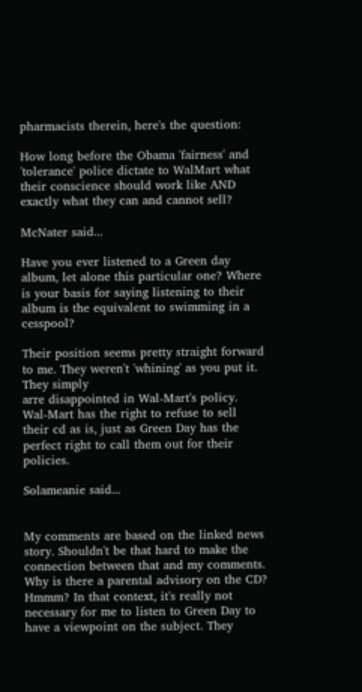pharmacists therein, here's the question:

How long before the Obama 'fairness' and 'tolerance' police dictate to WalMart what their conscience should work like AND exactly what they can and cannot sell?

McNater said...

Have you ever listened to a Green day album, let alone this particular one? Where is your basis for saying listening to their album is the equivalent to swimming in a cesspool?

Their position seems pretty straight forward to me. They weren't 'whining' as you put it. They simply
arre disappointed in Wal-Mart's policy. Wal-Mart has the right to refuse to sell their cd as is, just as Green Day has the perfect right to call them out for their policies.

Solameanie said...


My comments are based on the linked news story. Shouldn't be that hard to make the connection between that and my comments. Why is there a parental advisory on the CD? Hmmm? In that context, it's really not necessary for me to listen to Green Day to have a viewpoint on the subject. They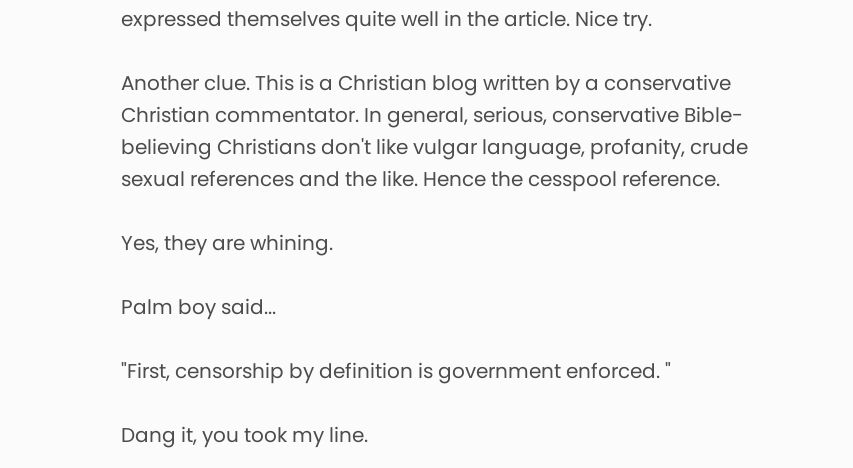expressed themselves quite well in the article. Nice try.

Another clue. This is a Christian blog written by a conservative Christian commentator. In general, serious, conservative Bible-believing Christians don't like vulgar language, profanity, crude sexual references and the like. Hence the cesspool reference.

Yes, they are whining.

Palm boy said...

"First, censorship by definition is government enforced. "

Dang it, you took my line.